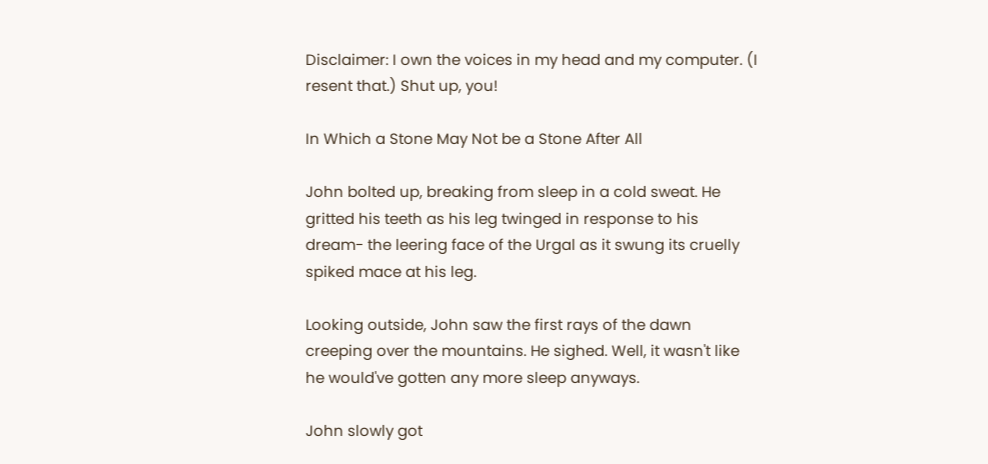Disclaimer: I own the voices in my head and my computer. (I resent that.) Shut up, you!

In Which a Stone May Not be a Stone After All

John bolted up, breaking from sleep in a cold sweat. He gritted his teeth as his leg twinged in response to his dream- the leering face of the Urgal as it swung its cruelly spiked mace at his leg.

Looking outside, John saw the first rays of the dawn creeping over the mountains. He sighed. Well, it wasn't like he would've gotten any more sleep anyways.

John slowly got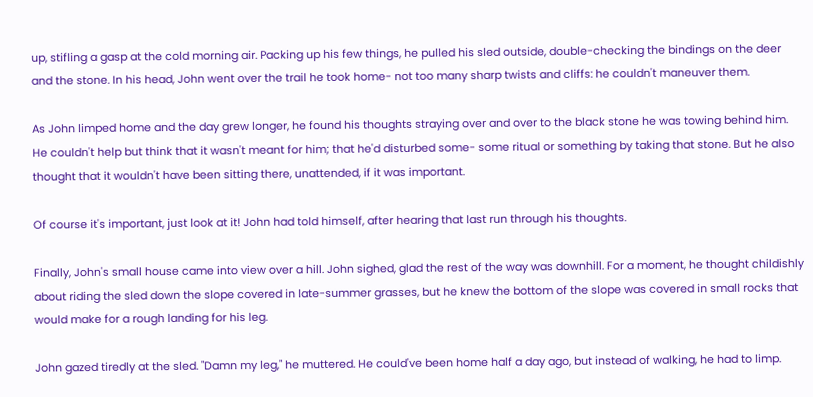up, stifling a gasp at the cold morning air. Packing up his few things, he pulled his sled outside, double-checking the bindings on the deer and the stone. In his head, John went over the trail he took home- not too many sharp twists and cliffs: he couldn't maneuver them.

As John limped home and the day grew longer, he found his thoughts straying over and over to the black stone he was towing behind him. He couldn't help but think that it wasn't meant for him; that he'd disturbed some- some ritual or something by taking that stone. But he also thought that it wouldn't have been sitting there, unattended, if it was important.

Of course it's important, just look at it! John had told himself, after hearing that last run through his thoughts.

Finally, John's small house came into view over a hill. John sighed, glad the rest of the way was downhill. For a moment, he thought childishly about riding the sled down the slope covered in late-summer grasses, but he knew the bottom of the slope was covered in small rocks that would make for a rough landing for his leg.

John gazed tiredly at the sled. "Damn my leg," he muttered. He could've been home half a day ago, but instead of walking, he had to limp.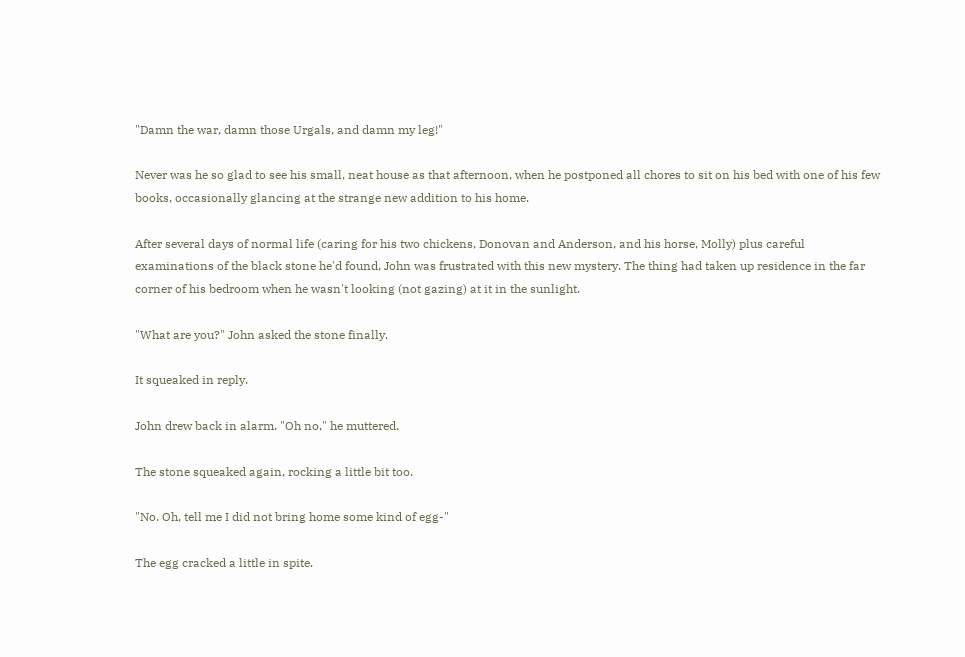"Damn the war, damn those Urgals, and damn my leg!"

Never was he so glad to see his small, neat house as that afternoon, when he postponed all chores to sit on his bed with one of his few books, occasionally glancing at the strange new addition to his home.

After several days of normal life (caring for his two chickens, Donovan and Anderson, and his horse, Molly) plus careful examinations of the black stone he'd found, John was frustrated with this new mystery. The thing had taken up residence in the far corner of his bedroom when he wasn't looking (not gazing) at it in the sunlight.

"What are you?" John asked the stone finally.

It squeaked in reply.

John drew back in alarm. "Oh no," he muttered.

The stone squeaked again, rocking a little bit too.

"No. Oh, tell me I did not bring home some kind of egg-"

The egg cracked a little in spite.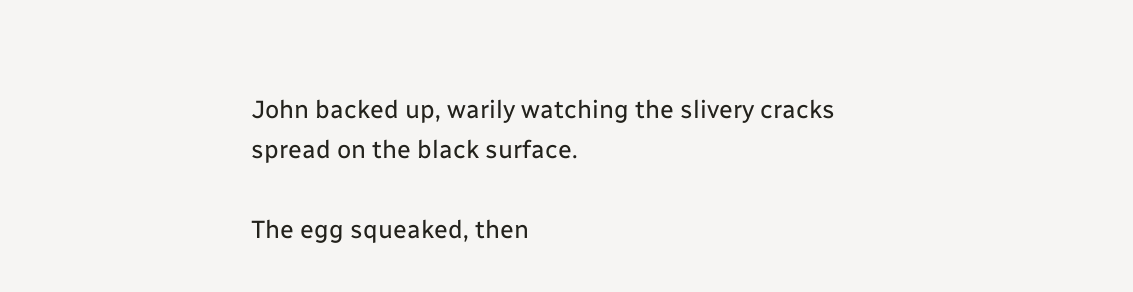John backed up, warily watching the slivery cracks spread on the black surface.

The egg squeaked, then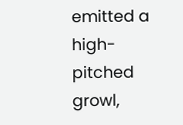emitted a high-pitched growl,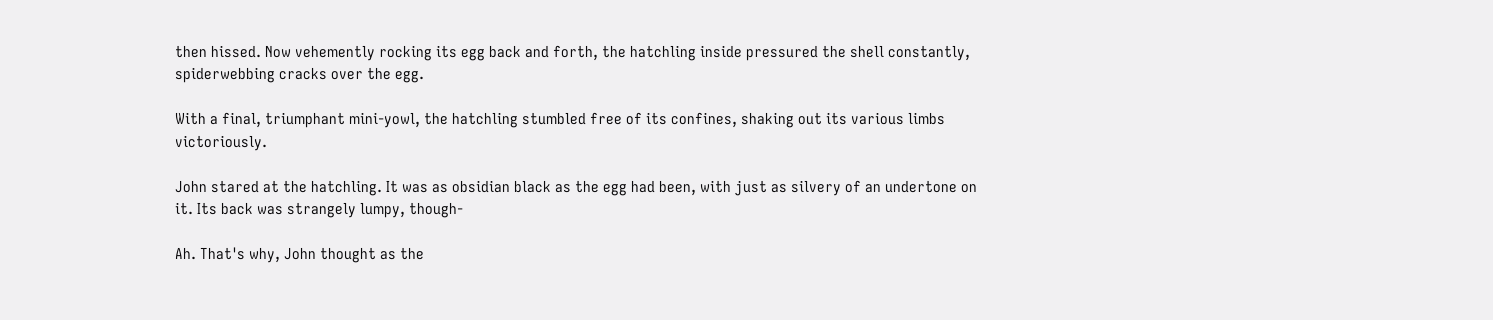then hissed. Now vehemently rocking its egg back and forth, the hatchling inside pressured the shell constantly, spiderwebbing cracks over the egg.

With a final, triumphant mini-yowl, the hatchling stumbled free of its confines, shaking out its various limbs victoriously.

John stared at the hatchling. It was as obsidian black as the egg had been, with just as silvery of an undertone on it. Its back was strangely lumpy, though-

Ah. That's why, John thought as the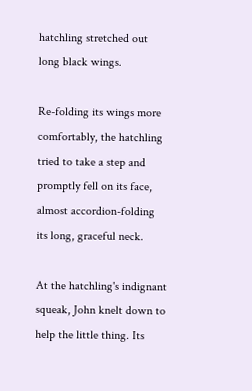hatchling stretched out long black wings.

Re-folding its wings more comfortably, the hatchling tried to take a step and promptly fell on its face, almost accordion-folding its long, graceful neck.

At the hatchling's indignant squeak, John knelt down to help the little thing. Its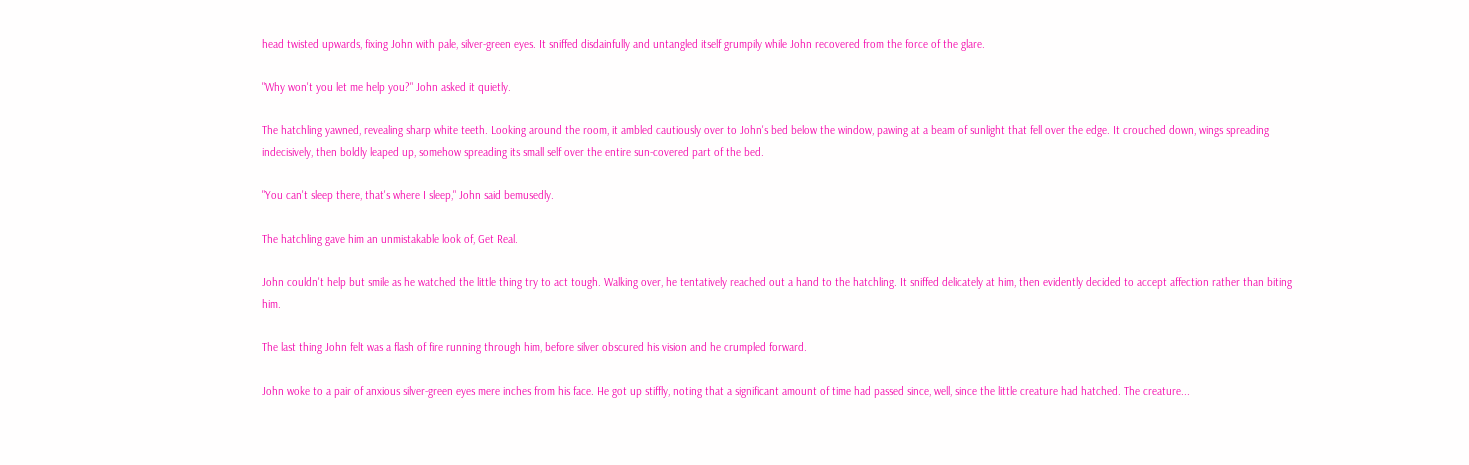head twisted upwards, fixing John with pale, silver-green eyes. It sniffed disdainfully and untangled itself grumpily while John recovered from the force of the glare.

"Why won't you let me help you?" John asked it quietly.

The hatchling yawned, revealing sharp white teeth. Looking around the room, it ambled cautiously over to John's bed below the window, pawing at a beam of sunlight that fell over the edge. It crouched down, wings spreading indecisively, then boldly leaped up, somehow spreading its small self over the entire sun-covered part of the bed.

"You can't sleep there, that's where I sleep," John said bemusedly.

The hatchling gave him an unmistakable look of, Get Real.

John couldn't help but smile as he watched the little thing try to act tough. Walking over, he tentatively reached out a hand to the hatchling. It sniffed delicately at him, then evidently decided to accept affection rather than biting him.

The last thing John felt was a flash of fire running through him, before silver obscured his vision and he crumpled forward.

John woke to a pair of anxious silver-green eyes mere inches from his face. He got up stiffly, noting that a significant amount of time had passed since, well, since the little creature had hatched. The creature...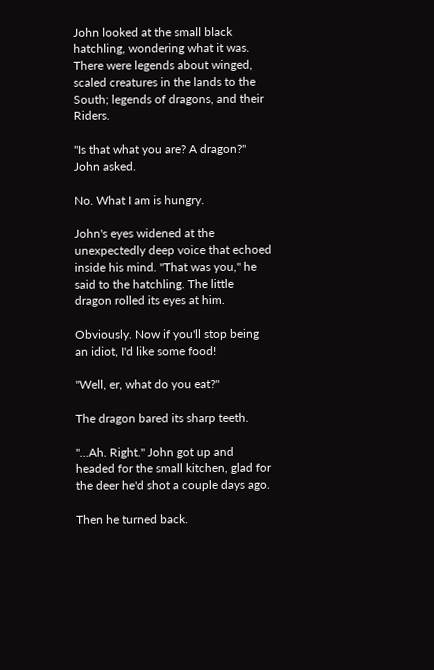John looked at the small black hatchling, wondering what it was. There were legends about winged, scaled creatures in the lands to the South; legends of dragons, and their Riders.

"Is that what you are? A dragon?" John asked.

No. What I am is hungry.

John's eyes widened at the unexpectedly deep voice that echoed inside his mind. "That was you," he said to the hatchling. The little dragon rolled its eyes at him.

Obviously. Now if you'll stop being an idiot, I'd like some food!

"Well, er, what do you eat?"

The dragon bared its sharp teeth.

"...Ah. Right." John got up and headed for the small kitchen, glad for the deer he'd shot a couple days ago.

Then he turned back.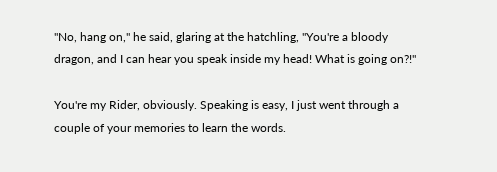"No, hang on," he said, glaring at the hatchling, "You're a bloody dragon, and I can hear you speak inside my head! What is going on?!"

You're my Rider, obviously. Speaking is easy, I just went through a couple of your memories to learn the words.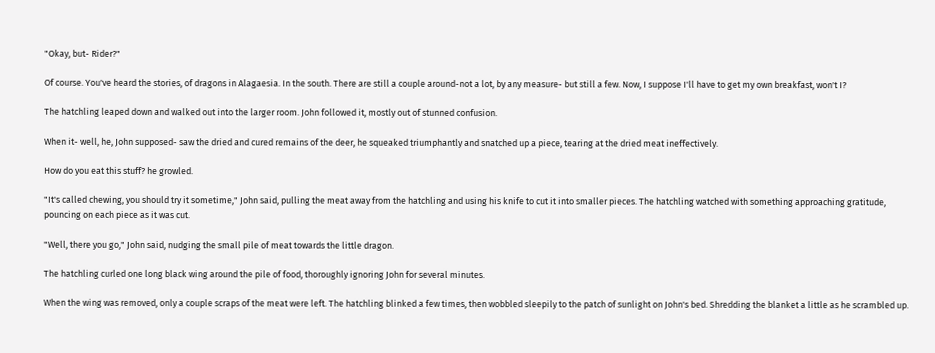"Okay, but- Rider?"

Of course. You've heard the stories, of dragons in Alagaesia. In the south. There are still a couple around-not a lot, by any measure- but still a few. Now, I suppose I'll have to get my own breakfast, won't I?

The hatchling leaped down and walked out into the larger room. John followed it, mostly out of stunned confusion.

When it- well, he, John supposed- saw the dried and cured remains of the deer, he squeaked triumphantly and snatched up a piece, tearing at the dried meat ineffectively.

How do you eat this stuff? he growled.

"It's called chewing, you should try it sometime," John said, pulling the meat away from the hatchling and using his knife to cut it into smaller pieces. The hatchling watched with something approaching gratitude, pouncing on each piece as it was cut.

"Well, there you go," John said, nudging the small pile of meat towards the little dragon.

The hatchling curled one long black wing around the pile of food, thoroughly ignoring John for several minutes.

When the wing was removed, only a couple scraps of the meat were left. The hatchling blinked a few times, then wobbled sleepily to the patch of sunlight on John's bed. Shredding the blanket a little as he scrambled up.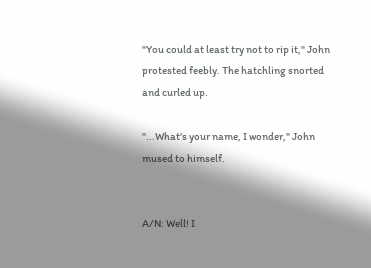"You could at least try not to rip it," John protested feebly. The hatchling snorted and curled up.

"...What's your name, I wonder," John mused to himself.


A/N: Well! I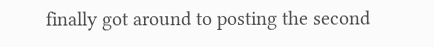finally got around to posting the second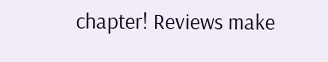chapter! Reviews make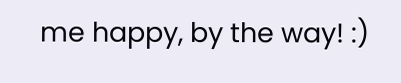me happy, by the way! :)